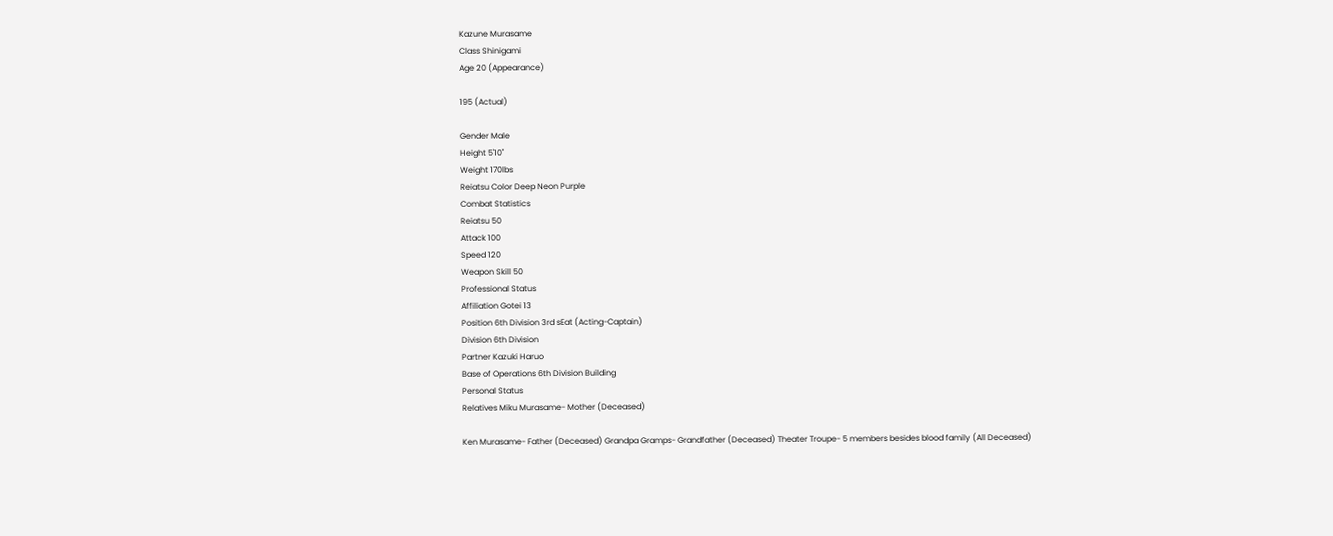Kazune Murasame
Class Shinigami
Age 20 (Appearance)

195 (Actual)

Gender Male
Height 5'10"
Weight 170lbs
Reiatsu Color Deep Neon Purple
Combat Statistics
Reiatsu 50
Attack 100
Speed 120
Weapon Skill 50
Professional Status
Affiliation Gotei 13
Position 6th Division 3rd sEat (Acting-Captain)
Division 6th Division
Partner Kazuki Haruo
Base of Operations 6th Division Building
Personal Status
Relatives Miku Murasame- Mother (Deceased)

Ken Murasame- Father (Deceased) Grandpa Gramps- Grandfather (Deceased) Theater Troupe- 5 members besides blood family (All Deceased)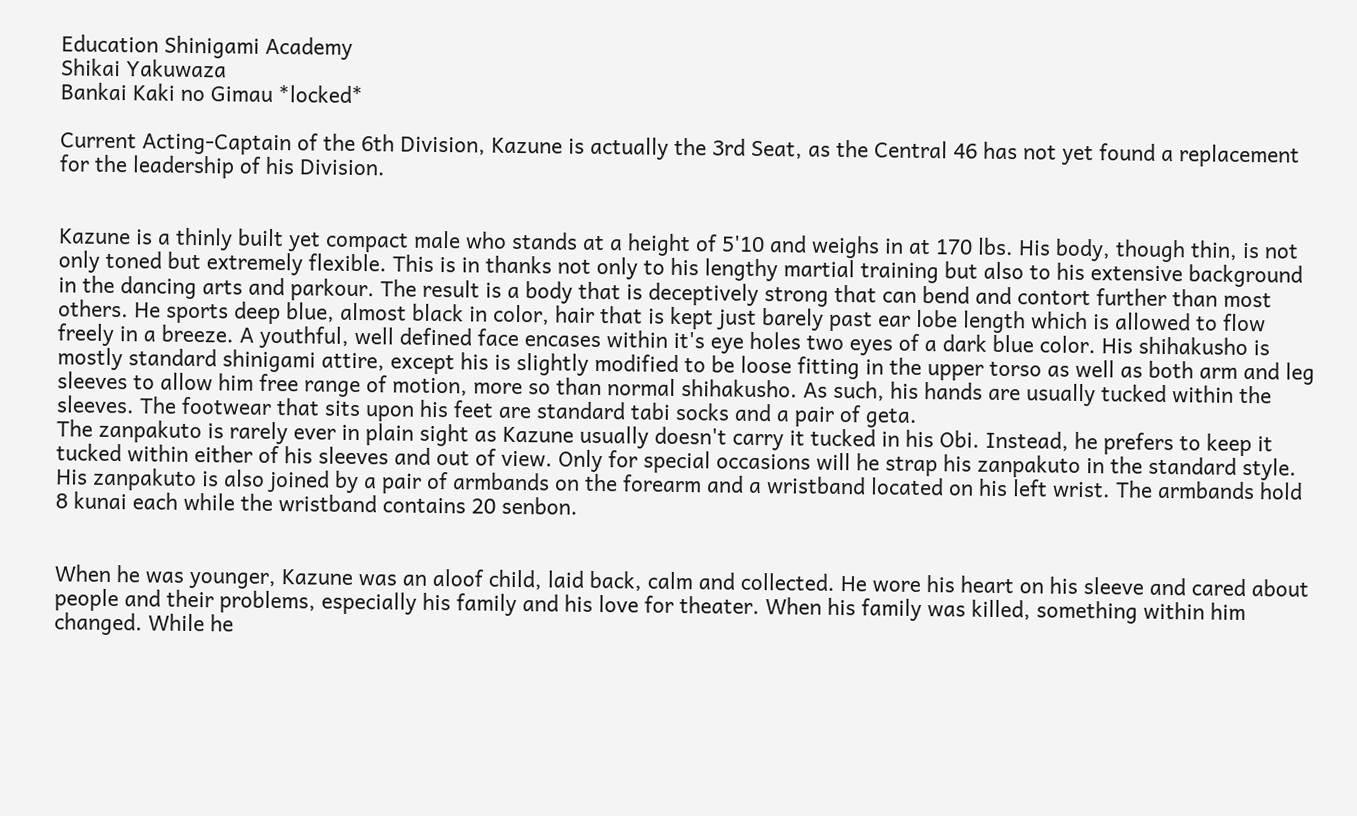Education Shinigami Academy
Shikai Yakuwaza
Bankai Kaki no Gimau *locked*

Current Acting-Captain of the 6th Division, Kazune is actually the 3rd Seat, as the Central 46 has not yet found a replacement for the leadership of his Division.


Kazune is a thinly built yet compact male who stands at a height of 5'10 and weighs in at 170 lbs. His body, though thin, is not only toned but extremely flexible. This is in thanks not only to his lengthy martial training but also to his extensive background in the dancing arts and parkour. The result is a body that is deceptively strong that can bend and contort further than most others. He sports deep blue, almost black in color, hair that is kept just barely past ear lobe length which is allowed to flow freely in a breeze. A youthful, well defined face encases within it's eye holes two eyes of a dark blue color. His shihakusho is mostly standard shinigami attire, except his is slightly modified to be loose fitting in the upper torso as well as both arm and leg sleeves to allow him free range of motion, more so than normal shihakusho. As such, his hands are usually tucked within the sleeves. The footwear that sits upon his feet are standard tabi socks and a pair of geta.
The zanpakuto is rarely ever in plain sight as Kazune usually doesn't carry it tucked in his Obi. Instead, he prefers to keep it tucked within either of his sleeves and out of view. Only for special occasions will he strap his zanpakuto in the standard style. His zanpakuto is also joined by a pair of armbands on the forearm and a wristband located on his left wrist. The armbands hold 8 kunai each while the wristband contains 20 senbon.


When he was younger, Kazune was an aloof child, laid back, calm and collected. He wore his heart on his sleeve and cared about people and their problems, especially his family and his love for theater. When his family was killed, something within him changed. While he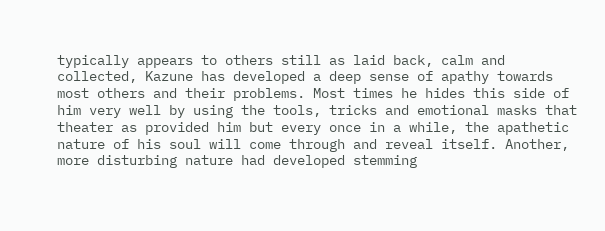typically appears to others still as laid back, calm and collected, Kazune has developed a deep sense of apathy towards most others and their problems. Most times he hides this side of him very well by using the tools, tricks and emotional masks that theater as provided him but every once in a while, the apathetic nature of his soul will come through and reveal itself. Another, more disturbing nature had developed stemming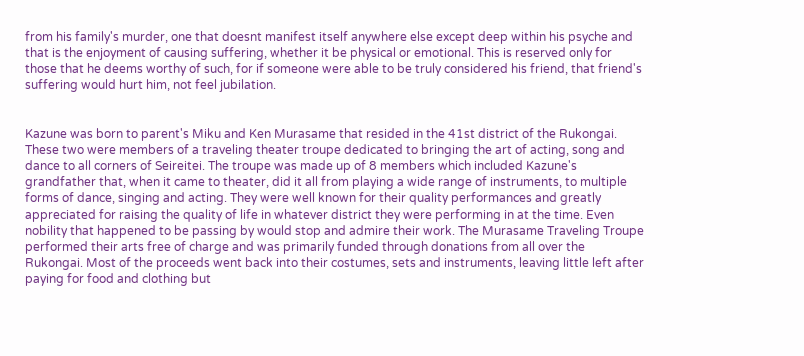from his family's murder, one that doesnt manifest itself anywhere else except deep within his psyche and that is the enjoyment of causing suffering, whether it be physical or emotional. This is reserved only for those that he deems worthy of such, for if someone were able to be truly considered his friend, that friend's suffering would hurt him, not feel jubilation.


Kazune was born to parent's Miku and Ken Murasame that resided in the 41st district of the Rukongai. These two were members of a traveling theater troupe dedicated to bringing the art of acting, song and dance to all corners of Seireitei. The troupe was made up of 8 members which included Kazune's grandfather that, when it came to theater, did it all from playing a wide range of instruments, to multiple forms of dance, singing and acting. They were well known for their quality performances and greatly appreciated for raising the quality of life in whatever district they were performing in at the time. Even nobility that happened to be passing by would stop and admire their work. The Murasame Traveling Troupe performed their arts free of charge and was primarily funded through donations from all over the Rukongai. Most of the proceeds went back into their costumes, sets and instruments, leaving little left after paying for food and clothing but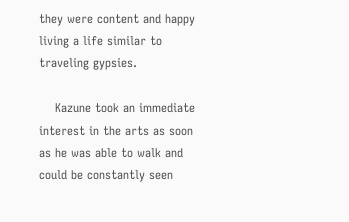they were content and happy living a life similar to traveling gypsies.

    Kazune took an immediate interest in the arts as soon as he was able to walk and could be constantly seen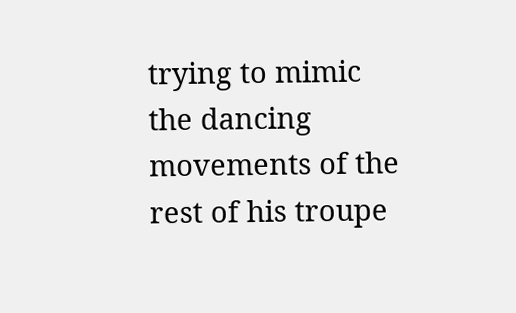trying to mimic the dancing movements of the rest of his troupe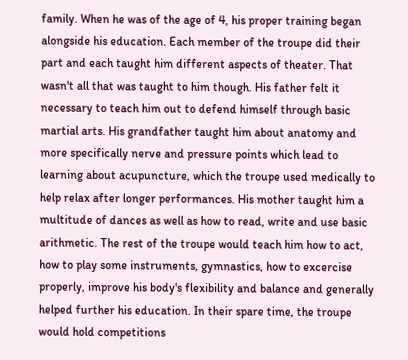family. When he was of the age of 4, his proper training began alongside his education. Each member of the troupe did their part and each taught him different aspects of theater. That wasn't all that was taught to him though. His father felt it necessary to teach him out to defend himself through basic martial arts. His grandfather taught him about anatomy and more specifically nerve and pressure points which lead to learning about acupuncture, which the troupe used medically to help relax after longer performances. His mother taught him a multitude of dances as well as how to read, write and use basic arithmetic. The rest of the troupe would teach him how to act, how to play some instruments, gymnastics, how to excercise properly, improve his body's flexibility and balance and generally helped further his education. In their spare time, the troupe would hold competitions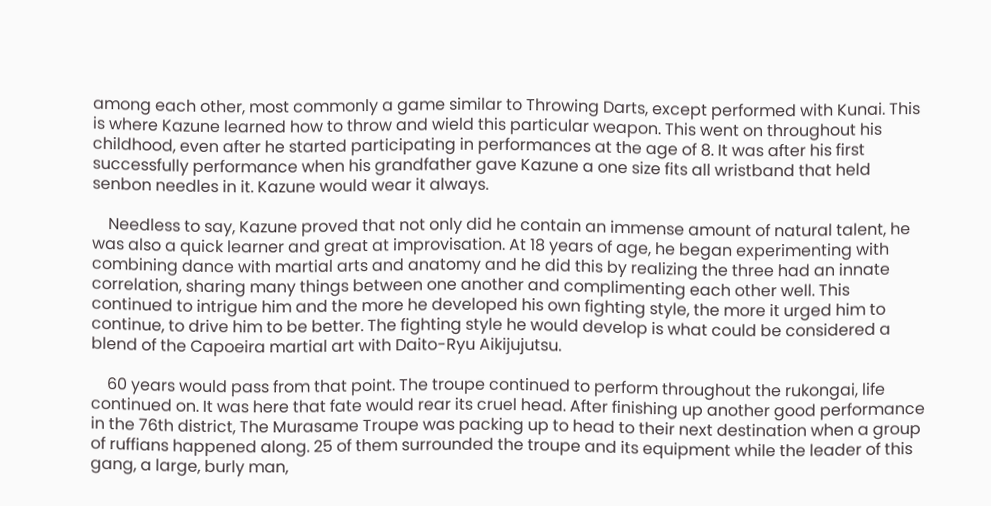among each other, most commonly a game similar to Throwing Darts, except performed with Kunai. This is where Kazune learned how to throw and wield this particular weapon. This went on throughout his childhood, even after he started participating in performances at the age of 8. It was after his first successfully performance when his grandfather gave Kazune a one size fits all wristband that held senbon needles in it. Kazune would wear it always.

    Needless to say, Kazune proved that not only did he contain an immense amount of natural talent, he was also a quick learner and great at improvisation. At 18 years of age, he began experimenting with combining dance with martial arts and anatomy and he did this by realizing the three had an innate correlation, sharing many things between one another and complimenting each other well. This continued to intrigue him and the more he developed his own fighting style, the more it urged him to continue, to drive him to be better. The fighting style he would develop is what could be considered a blend of the Capoeira martial art with Daito-Ryu Aikijujutsu.

    60 years would pass from that point. The troupe continued to perform throughout the rukongai, life continued on. It was here that fate would rear its cruel head. After finishing up another good performance in the 76th district, The Murasame Troupe was packing up to head to their next destination when a group of ruffians happened along. 25 of them surrounded the troupe and its equipment while the leader of this gang, a large, burly man,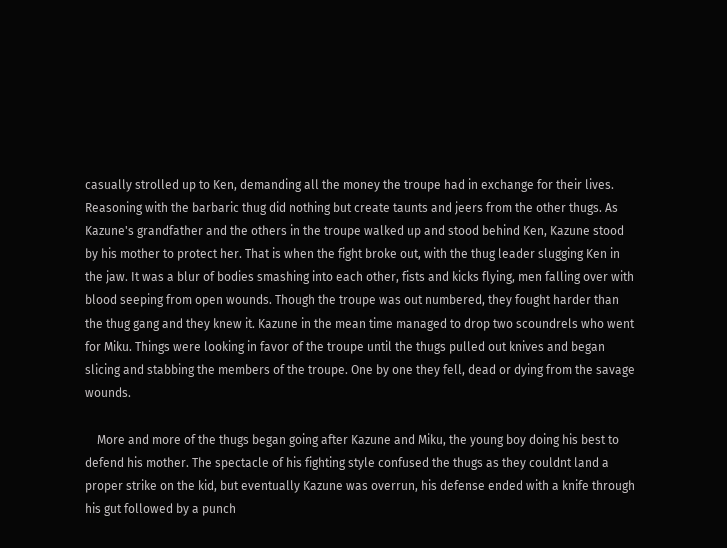casually strolled up to Ken, demanding all the money the troupe had in exchange for their lives. Reasoning with the barbaric thug did nothing but create taunts and jeers from the other thugs. As Kazune's grandfather and the others in the troupe walked up and stood behind Ken, Kazune stood by his mother to protect her. That is when the fight broke out, with the thug leader slugging Ken in the jaw. It was a blur of bodies smashing into each other, fists and kicks flying, men falling over with blood seeping from open wounds. Though the troupe was out numbered, they fought harder than the thug gang and they knew it. Kazune in the mean time managed to drop two scoundrels who went for Miku. Things were looking in favor of the troupe until the thugs pulled out knives and began slicing and stabbing the members of the troupe. One by one they fell, dead or dying from the savage wounds.

    More and more of the thugs began going after Kazune and Miku, the young boy doing his best to defend his mother. The spectacle of his fighting style confused the thugs as they couldnt land a proper strike on the kid, but eventually Kazune was overrun, his defense ended with a knife through his gut followed by a punch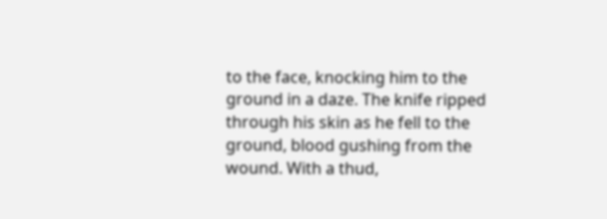to the face, knocking him to the ground in a daze. The knife ripped through his skin as he fell to the ground, blood gushing from the wound. With a thud,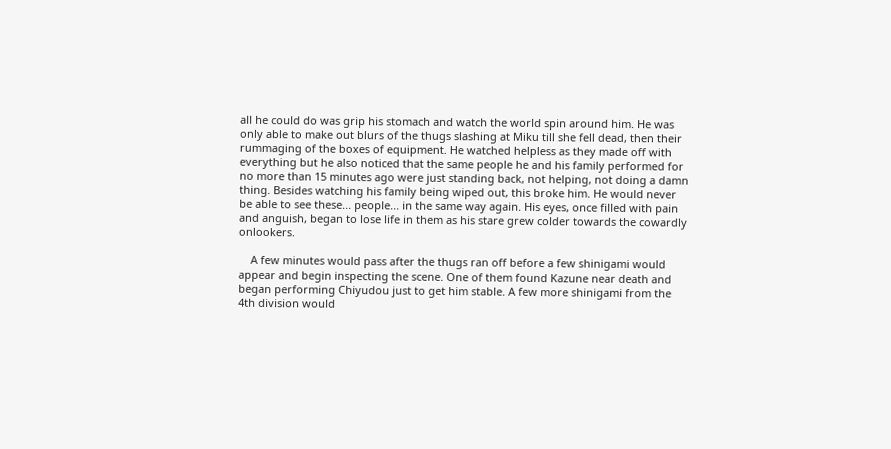all he could do was grip his stomach and watch the world spin around him. He was only able to make out blurs of the thugs slashing at Miku till she fell dead, then their rummaging of the boxes of equipment. He watched helpless as they made off with everything but he also noticed that the same people he and his family performed for no more than 15 minutes ago were just standing back, not helping, not doing a damn thing. Besides watching his family being wiped out, this broke him. He would never be able to see these... people... in the same way again. His eyes, once filled with pain and anguish, began to lose life in them as his stare grew colder towards the cowardly onlookers.

    A few minutes would pass after the thugs ran off before a few shinigami would appear and begin inspecting the scene. One of them found Kazune near death and began performing Chiyudou just to get him stable. A few more shinigami from the 4th division would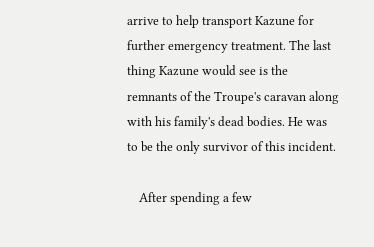arrive to help transport Kazune for further emergency treatment. The last thing Kazune would see is the remnants of the Troupe's caravan along with his family's dead bodies. He was to be the only survivor of this incident.

    After spending a few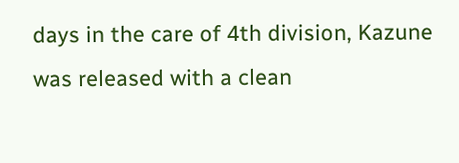days in the care of 4th division, Kazune was released with a clean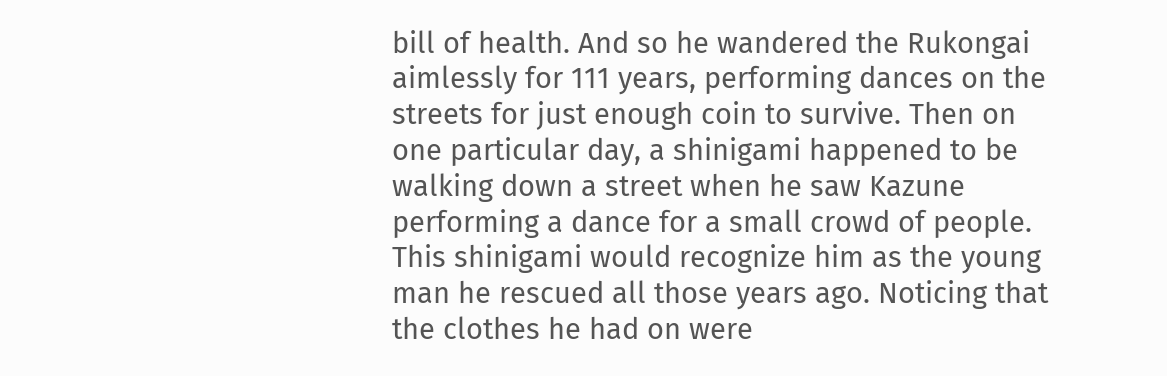bill of health. And so he wandered the Rukongai aimlessly for 111 years, performing dances on the streets for just enough coin to survive. Then on one particular day, a shinigami happened to be walking down a street when he saw Kazune performing a dance for a small crowd of people. This shinigami would recognize him as the young man he rescued all those years ago. Noticing that the clothes he had on were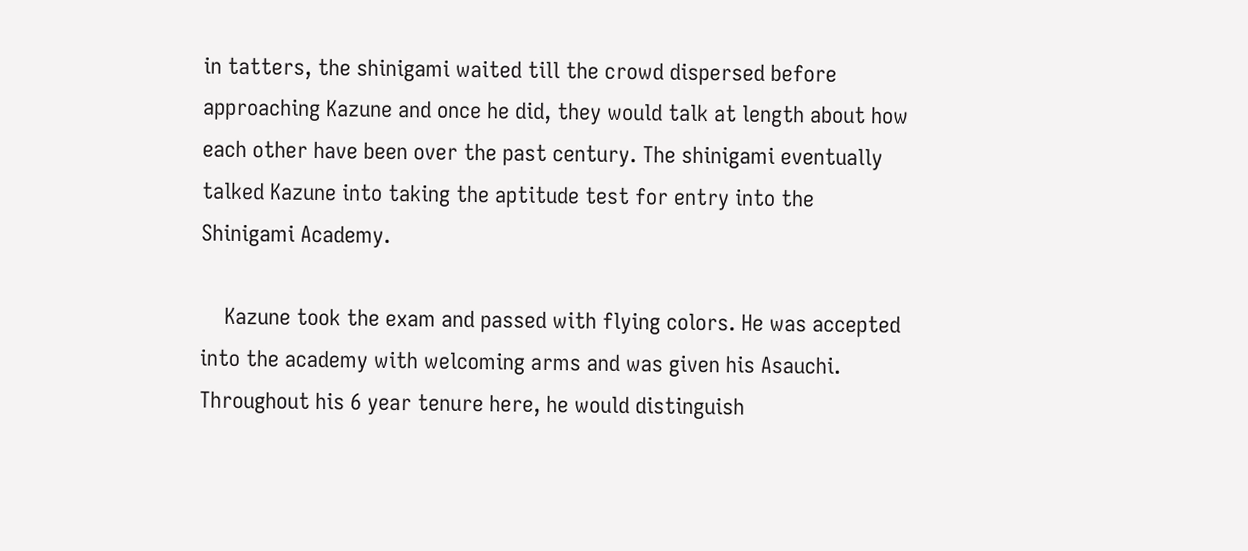in tatters, the shinigami waited till the crowd dispersed before approaching Kazune and once he did, they would talk at length about how each other have been over the past century. The shinigami eventually talked Kazune into taking the aptitude test for entry into the Shinigami Academy.

    Kazune took the exam and passed with flying colors. He was accepted into the academy with welcoming arms and was given his Asauchi. Throughout his 6 year tenure here, he would distinguish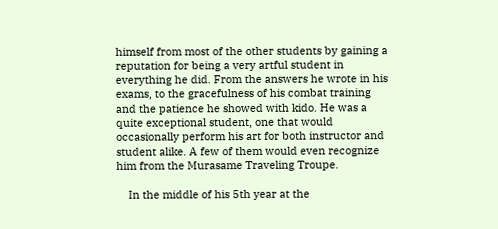himself from most of the other students by gaining a reputation for being a very artful student in everything he did. From the answers he wrote in his exams, to the gracefulness of his combat training and the patience he showed with kido. He was a quite exceptional student, one that would occasionally perform his art for both instructor and student alike. A few of them would even recognize him from the Murasame Traveling Troupe.

    In the middle of his 5th year at the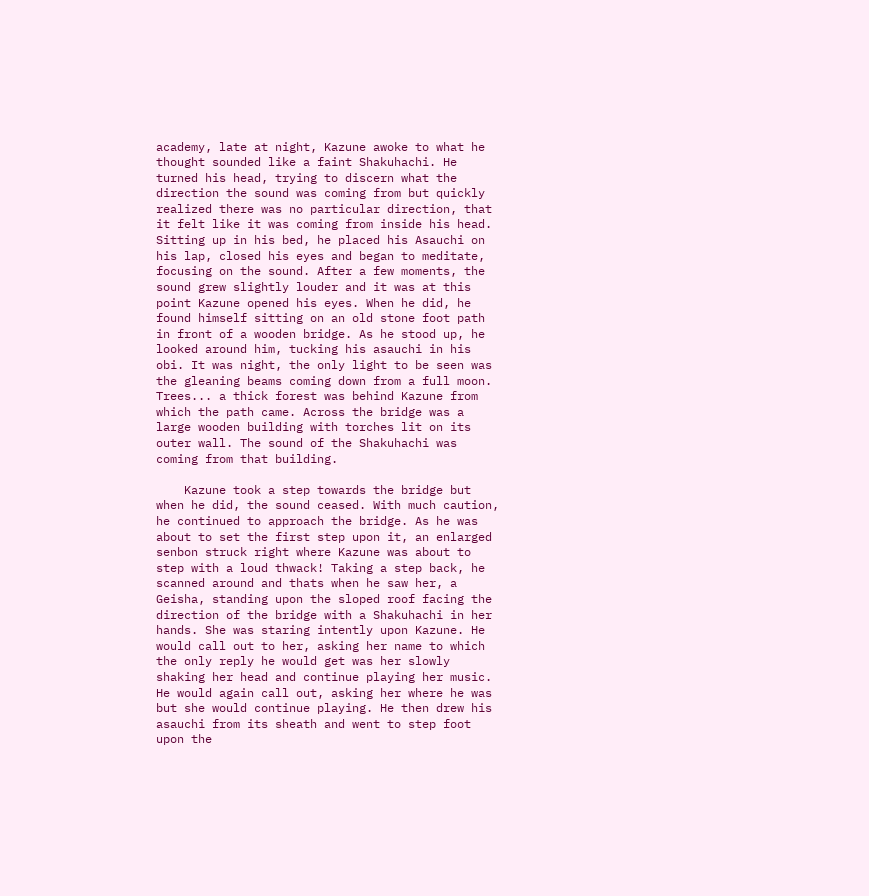academy, late at night, Kazune awoke to what he thought sounded like a faint Shakuhachi. He turned his head, trying to discern what the direction the sound was coming from but quickly realized there was no particular direction, that it felt like it was coming from inside his head. Sitting up in his bed, he placed his Asauchi on his lap, closed his eyes and began to meditate, focusing on the sound. After a few moments, the sound grew slightly louder and it was at this point Kazune opened his eyes. When he did, he found himself sitting on an old stone foot path in front of a wooden bridge. As he stood up, he looked around him, tucking his asauchi in his obi. It was night, the only light to be seen was the gleaning beams coming down from a full moon. Trees... a thick forest was behind Kazune from which the path came. Across the bridge was a large wooden building with torches lit on its outer wall. The sound of the Shakuhachi was coming from that building.

    Kazune took a step towards the bridge but when he did, the sound ceased. With much caution, he continued to approach the bridge. As he was about to set the first step upon it, an enlarged senbon struck right where Kazune was about to step with a loud thwack! Taking a step back, he scanned around and thats when he saw her, a Geisha, standing upon the sloped roof facing the direction of the bridge with a Shakuhachi in her hands. She was staring intently upon Kazune. He would call out to her, asking her name to which the only reply he would get was her slowly shaking her head and continue playing her music. He would again call out, asking her where he was but she would continue playing. He then drew his asauchi from its sheath and went to step foot upon the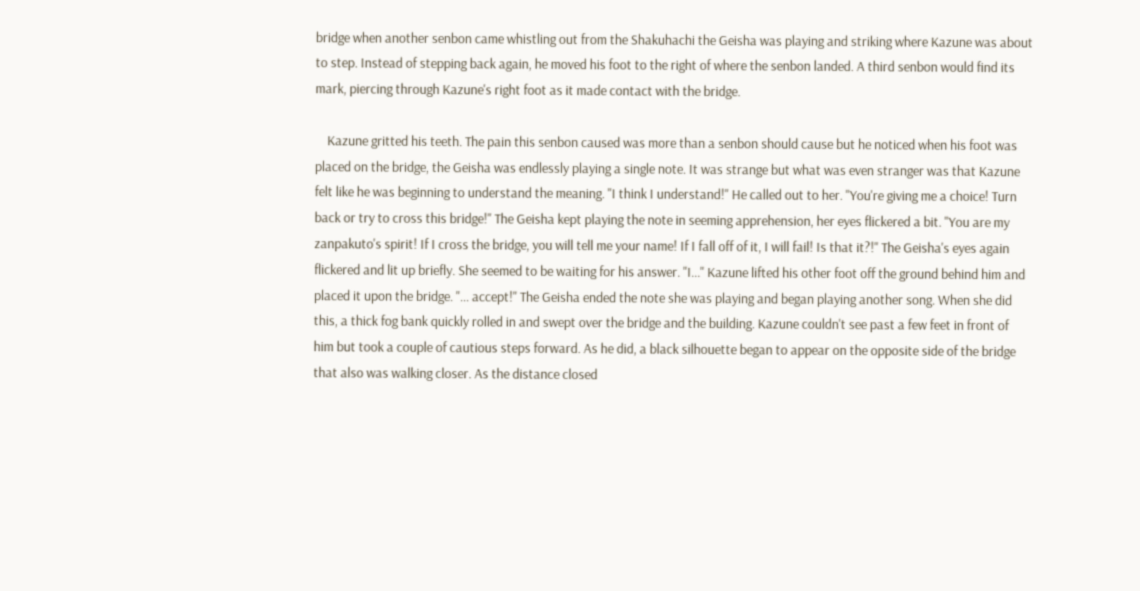bridge when another senbon came whistling out from the Shakuhachi the Geisha was playing and striking where Kazune was about to step. Instead of stepping back again, he moved his foot to the right of where the senbon landed. A third senbon would find its mark, piercing through Kazune's right foot as it made contact with the bridge.

    Kazune gritted his teeth. The pain this senbon caused was more than a senbon should cause but he noticed when his foot was placed on the bridge, the Geisha was endlessly playing a single note. It was strange but what was even stranger was that Kazune felt like he was beginning to understand the meaning. "I think I understand!" He called out to her. "You're giving me a choice! Turn back or try to cross this bridge!" The Geisha kept playing the note in seeming apprehension, her eyes flickered a bit. "You are my zanpakuto's spirit! If I cross the bridge, you will tell me your name! If I fall off of it, I will fail! Is that it?!" The Geisha's eyes again flickered and lit up briefly. She seemed to be waiting for his answer. "I..." Kazune lifted his other foot off the ground behind him and placed it upon the bridge. "... accept!" The Geisha ended the note she was playing and began playing another song. When she did this, a thick fog bank quickly rolled in and swept over the bridge and the building. Kazune couldn't see past a few feet in front of him but took a couple of cautious steps forward. As he did, a black silhouette began to appear on the opposite side of the bridge that also was walking closer. As the distance closed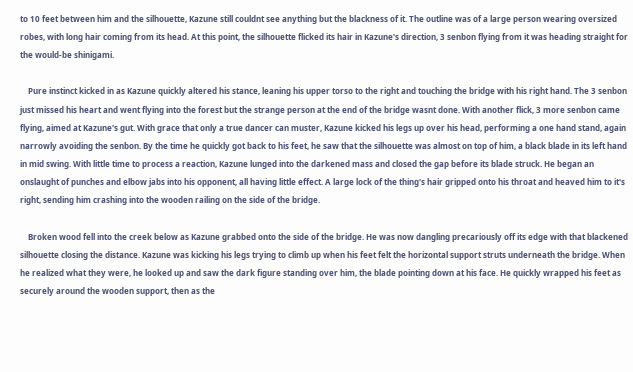to 10 feet between him and the silhouette, Kazune still couldnt see anything but the blackness of it. The outline was of a large person wearing oversized robes, with long hair coming from its head. At this point, the silhouette flicked its hair in Kazune's direction, 3 senbon flying from it was heading straight for the would-be shinigami.

    Pure instinct kicked in as Kazune quickly altered his stance, leaning his upper torso to the right and touching the bridge with his right hand. The 3 senbon just missed his heart and went flying into the forest but the strange person at the end of the bridge wasnt done. With another flick, 3 more senbon came flying, aimed at Kazune's gut. With grace that only a true dancer can muster, Kazune kicked his legs up over his head, performing a one hand stand, again narrowly avoiding the senbon. By the time he quickly got back to his feet, he saw that the silhouette was almost on top of him, a black blade in its left hand in mid swing. With little time to process a reaction, Kazune lunged into the darkened mass and closed the gap before its blade struck. He began an onslaught of punches and elbow jabs into his opponent, all having little effect. A large lock of the thing's hair gripped onto his throat and heaved him to it's right, sending him crashing into the wooden railing on the side of the bridge.

    Broken wood fell into the creek below as Kazune grabbed onto the side of the bridge. He was now dangling precariously off its edge with that blackened silhouette closing the distance. Kazune was kicking his legs trying to climb up when his feet felt the horizontal support struts underneath the bridge. When he realized what they were, he looked up and saw the dark figure standing over him, the blade pointing down at his face. He quickly wrapped his feet as securely around the wooden support, then as the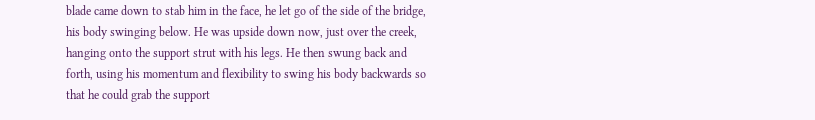blade came down to stab him in the face, he let go of the side of the bridge, his body swinging below. He was upside down now, just over the creek, hanging onto the support strut with his legs. He then swung back and forth, using his momentum and flexibility to swing his body backwards so that he could grab the support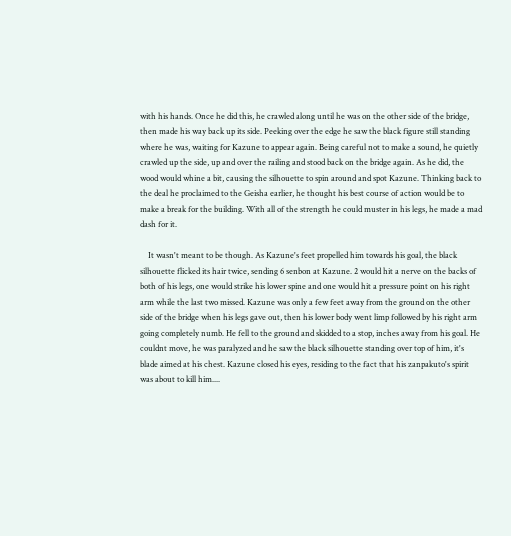with his hands. Once he did this, he crawled along until he was on the other side of the bridge, then made his way back up its side. Peeking over the edge he saw the black figure still standing where he was, waiting for Kazune to appear again. Being careful not to make a sound, he quietly crawled up the side, up and over the railing and stood back on the bridge again. As he did, the wood would whine a bit, causing the silhouette to spin around and spot Kazune. Thinking back to the deal he proclaimed to the Geisha earlier, he thought his best course of action would be to make a break for the building. With all of the strength he could muster in his legs, he made a mad dash for it.

    It wasn't meant to be though. As Kazune's feet propelled him towards his goal, the black silhouette flicked its hair twice, sending 6 senbon at Kazune. 2 would hit a nerve on the backs of both of his legs, one would strike his lower spine and one would hit a pressure point on his right arm while the last two missed. Kazune was only a few feet away from the ground on the other side of the bridge when his legs gave out, then his lower body went limp followed by his right arm going completely numb. He fell to the ground and skidded to a stop, inches away from his goal. He couldnt move, he was paralyzed and he saw the black silhouette standing over top of him, it's blade aimed at his chest. Kazune closed his eyes, residing to the fact that his zanpakuto's spirit was about to kill him....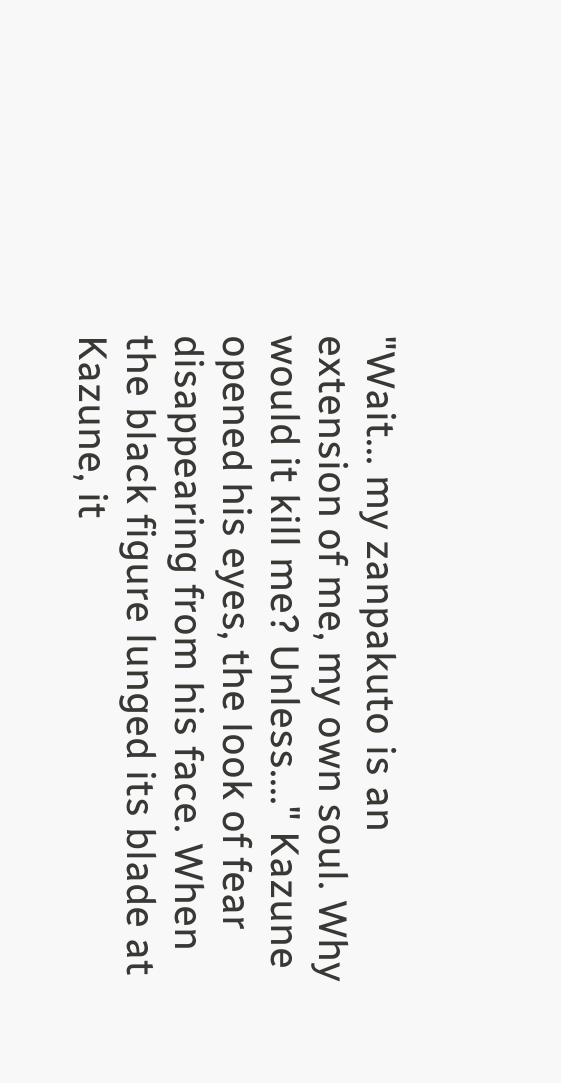"Wait... my zanpakuto is an extension of me, my own soul. Why would it kill me? Unless...." Kazune opened his eyes, the look of fear disappearing from his face. When the black figure lunged its blade at Kazune, it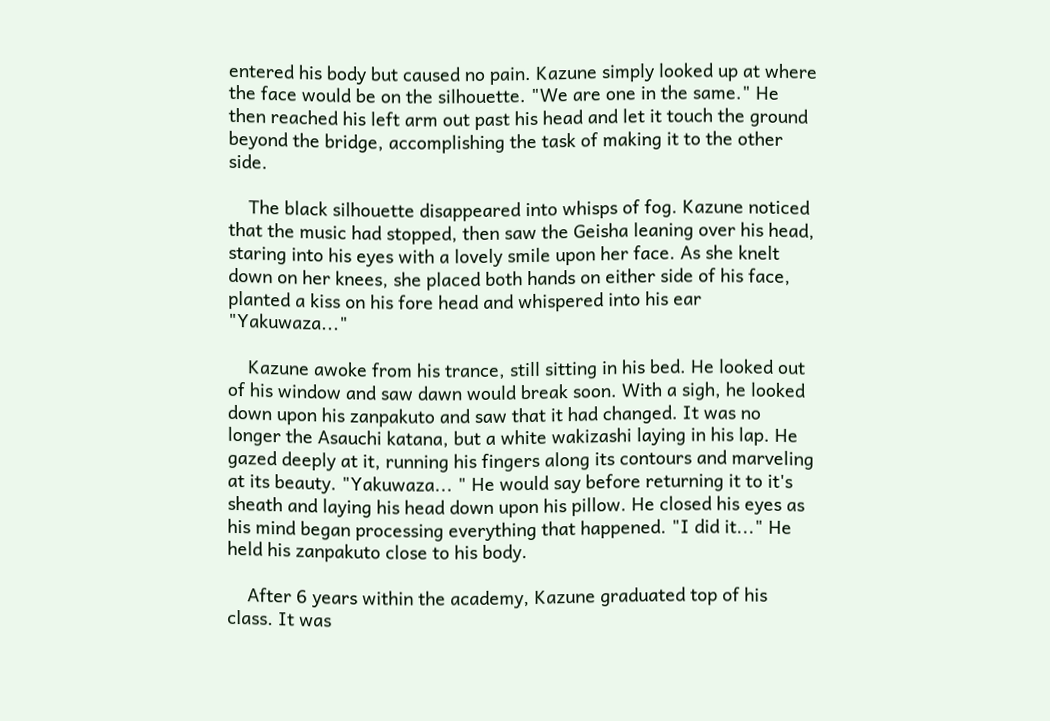entered his body but caused no pain. Kazune simply looked up at where the face would be on the silhouette. "We are one in the same." He then reached his left arm out past his head and let it touch the ground beyond the bridge, accomplishing the task of making it to the other side.

    The black silhouette disappeared into whisps of fog. Kazune noticed that the music had stopped, then saw the Geisha leaning over his head, staring into his eyes with a lovely smile upon her face. As she knelt down on her knees, she placed both hands on either side of his face, planted a kiss on his fore head and whispered into his ear "Yakuwaza..."

    Kazune awoke from his trance, still sitting in his bed. He looked out of his window and saw dawn would break soon. With a sigh, he looked down upon his zanpakuto and saw that it had changed. It was no longer the Asauchi katana, but a white wakizashi laying in his lap. He gazed deeply at it, running his fingers along its contours and marveling at its beauty. "Yakuwaza... " He would say before returning it to it's sheath and laying his head down upon his pillow. He closed his eyes as his mind began processing everything that happened. "I did it..." He held his zanpakuto close to his body.

    After 6 years within the academy, Kazune graduated top of his class. It was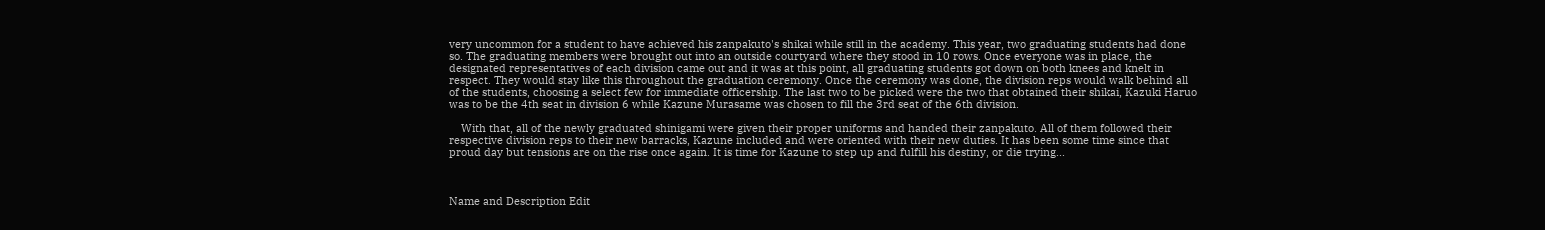very uncommon for a student to have achieved his zanpakuto's shikai while still in the academy. This year, two graduating students had done so. The graduating members were brought out into an outside courtyard where they stood in 10 rows. Once everyone was in place, the designated representatives of each division came out and it was at this point, all graduating students got down on both knees and knelt in respect. They would stay like this throughout the graduation ceremony. Once the ceremony was done, the division reps would walk behind all of the students, choosing a select few for immediate officership. The last two to be picked were the two that obtained their shikai, Kazuki Haruo was to be the 4th seat in division 6 while Kazune Murasame was chosen to fill the 3rd seat of the 6th division.

    With that, all of the newly graduated shinigami were given their proper uniforms and handed their zanpakuto. All of them followed their respective division reps to their new barracks, Kazune included and were oriented with their new duties. It has been some time since that proud day but tensions are on the rise once again. It is time for Kazune to step up and fulfill his destiny, or die trying...



Name and Description Edit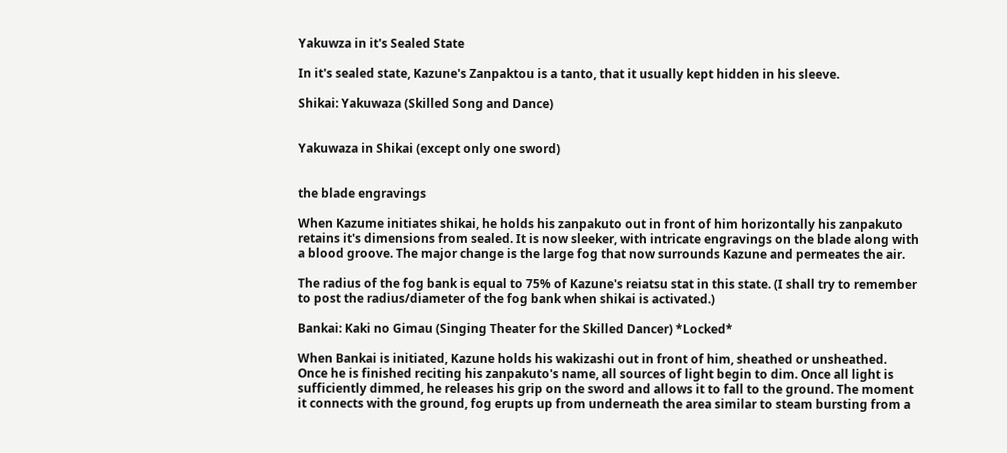Yakuwza in it's Sealed State

In it's sealed state, Kazune's Zanpaktou is a tanto, that it usually kept hidden in his sleeve.

Shikai: Yakuwaza (Skilled Song and Dance)


Yakuwaza in Shikai (except only one sword)


the blade engravings

When Kazume initiates shikai, he holds his zanpakuto out in front of him horizontally his zanpakuto retains it's dimensions from sealed. It is now sleeker, with intricate engravings on the blade along with a blood groove. The major change is the large fog that now surrounds Kazune and permeates the air.

The radius of the fog bank is equal to 75% of Kazune's reiatsu stat in this state. (I shall try to remember to post the radius/diameter of the fog bank when shikai is activated.)

Bankai: Kaki no Gimau (Singing Theater for the Skilled Dancer) *Locked*

When Bankai is initiated, Kazune holds his wakizashi out in front of him, sheathed or unsheathed. Once he is finished reciting his zanpakuto's name, all sources of light begin to dim. Once all light is sufficiently dimmed, he releases his grip on the sword and allows it to fall to the ground. The moment it connects with the ground, fog erupts up from underneath the area similar to steam bursting from a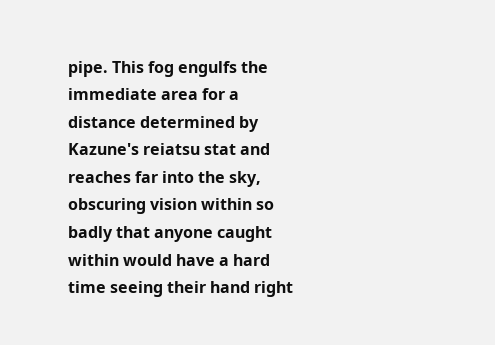pipe. This fog engulfs the immediate area for a distance determined by Kazune's reiatsu stat and reaches far into the sky, obscuring vision within so badly that anyone caught within would have a hard time seeing their hand right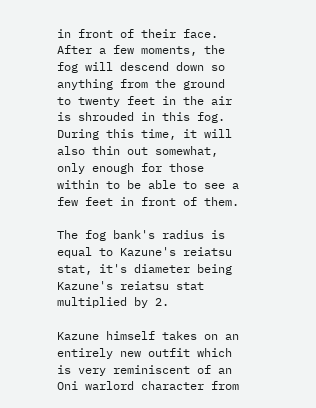in front of their face. After a few moments, the fog will descend down so anything from the ground to twenty feet in the air is shrouded in this fog. During this time, it will also thin out somewhat, only enough for those within to be able to see a few feet in front of them.

The fog bank's radius is equal to Kazune's reiatsu stat, it's diameter being Kazune's reiatsu stat multiplied by 2.

Kazune himself takes on an entirely new outfit which is very reminiscent of an Oni warlord character from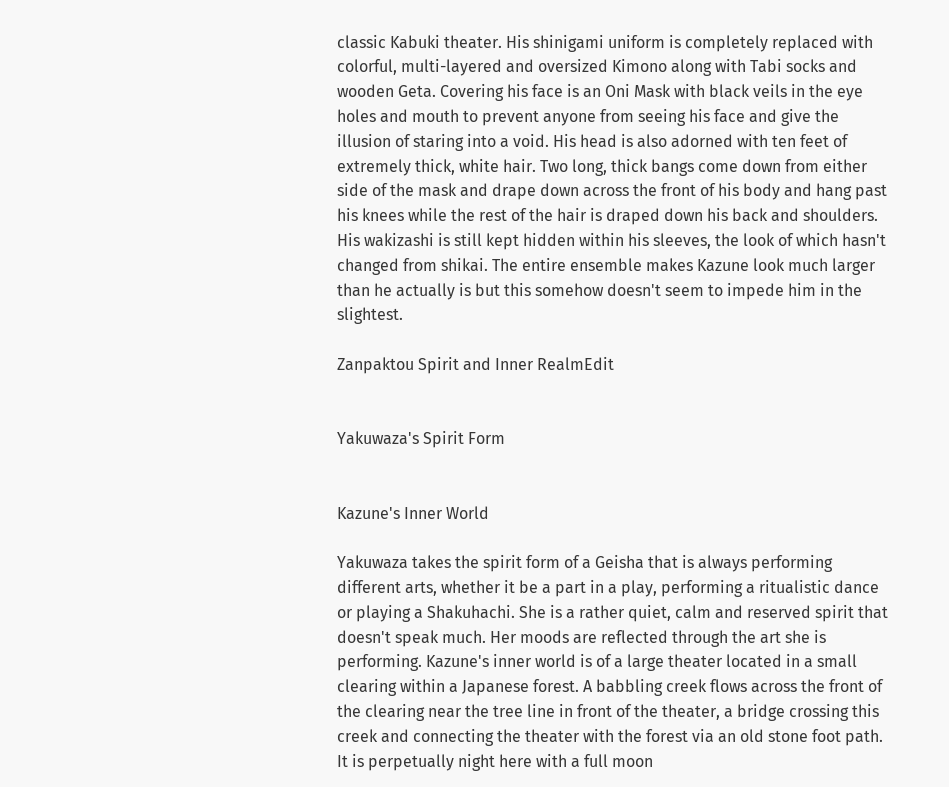classic Kabuki theater. His shinigami uniform is completely replaced with colorful, multi-layered and oversized Kimono along with Tabi socks and wooden Geta. Covering his face is an Oni Mask with black veils in the eye holes and mouth to prevent anyone from seeing his face and give the illusion of staring into a void. His head is also adorned with ten feet of extremely thick, white hair. Two long, thick bangs come down from either side of the mask and drape down across the front of his body and hang past his knees while the rest of the hair is draped down his back and shoulders. His wakizashi is still kept hidden within his sleeves, the look of which hasn't changed from shikai. The entire ensemble makes Kazune look much larger than he actually is but this somehow doesn't seem to impede him in the slightest.

Zanpaktou Spirit and Inner RealmEdit


Yakuwaza's Spirit Form


Kazune's Inner World

Yakuwaza takes the spirit form of a Geisha that is always performing different arts, whether it be a part in a play, performing a ritualistic dance or playing a Shakuhachi. She is a rather quiet, calm and reserved spirit that doesn't speak much. Her moods are reflected through the art she is performing. Kazune's inner world is of a large theater located in a small clearing within a Japanese forest. A babbling creek flows across the front of the clearing near the tree line in front of the theater, a bridge crossing this creek and connecting the theater with the forest via an old stone foot path. It is perpetually night here with a full moon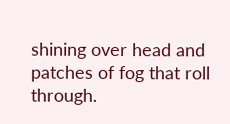shining over head and patches of fog that roll through.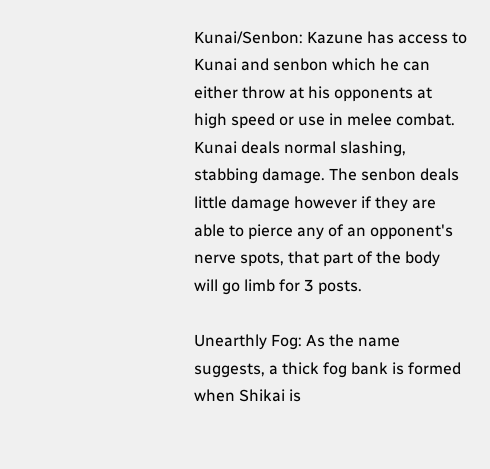Kunai/Senbon: Kazune has access to Kunai and senbon which he can either throw at his opponents at high speed or use in melee combat. Kunai deals normal slashing, stabbing damage. The senbon deals little damage however if they are able to pierce any of an opponent's nerve spots, that part of the body will go limb for 3 posts.

Unearthly Fog: As the name suggests, a thick fog bank is formed when Shikai is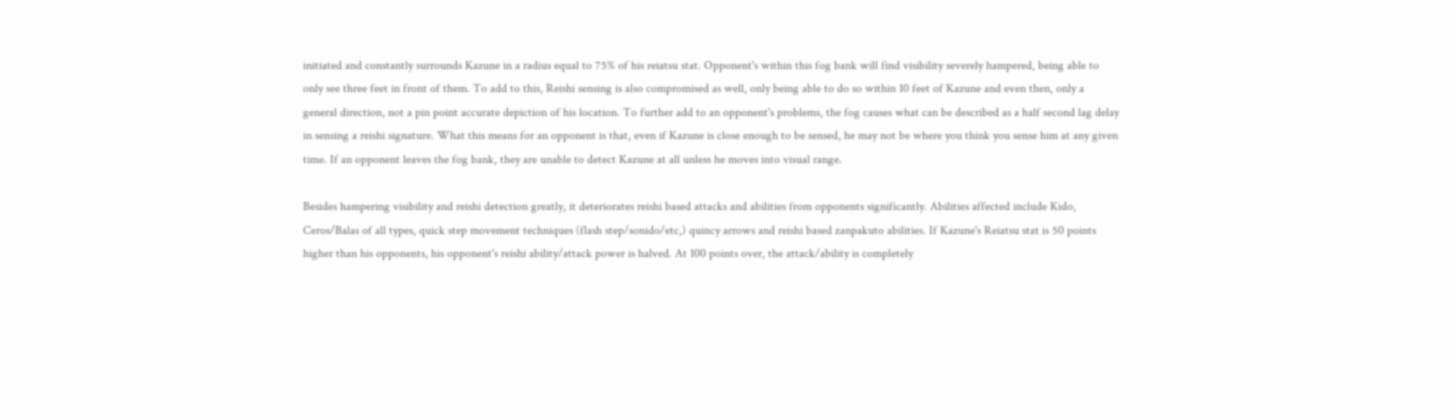initiated and constantly surrounds Kazune in a radius equal to 75% of his reiatsu stat. Opponent's within this fog bank will find visibility severely hampered, being able to only see three feet in front of them. To add to this, Reishi sensing is also compromised as well, only being able to do so within 10 feet of Kazune and even then, only a general direction, not a pin point accurate depiction of his location. To further add to an opponent's problems, the fog causes what can be described as a half second lag delay in sensing a reishi signature. What this means for an opponent is that, even if Kazune is close enough to be sensed, he may not be where you think you sense him at any given time. If an opponent leaves the fog bank, they are unable to detect Kazune at all unless he moves into visual range.

Besides hampering visibility and reishi detection greatly, it deteriorates reishi based attacks and abilities from opponents significantly. Abilities affected include Kido, Ceros/Balas of all types, quick step movement techniques (flash step/sonido/etc,) quincy arrows and reishi based zanpakuto abilities. If Kazune's Reiatsu stat is 50 points higher than his opponents, his opponent's reishi ability/attack power is halved. At 100 points over, the attack/ability is completely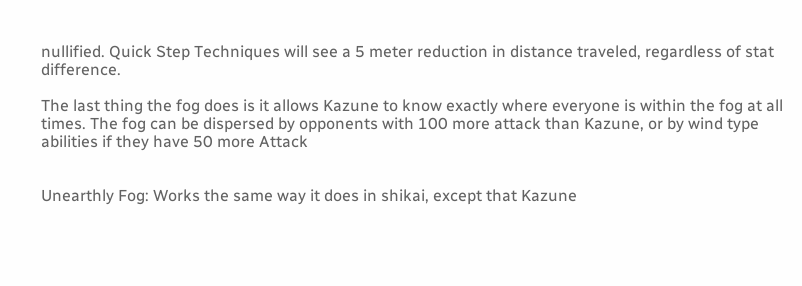nullified. Quick Step Techniques will see a 5 meter reduction in distance traveled, regardless of stat difference.

The last thing the fog does is it allows Kazune to know exactly where everyone is within the fog at all times. The fog can be dispersed by opponents with 100 more attack than Kazune, or by wind type abilities if they have 50 more Attack


Unearthly Fog: Works the same way it does in shikai, except that Kazune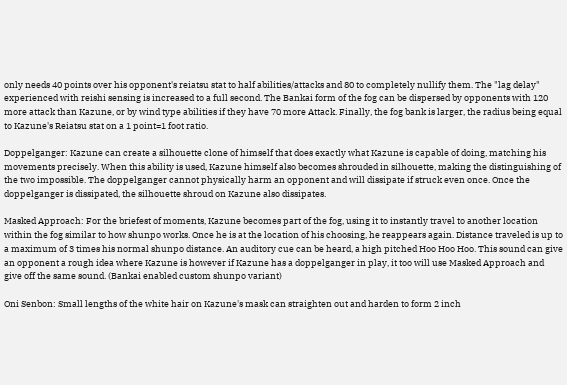only needs 40 points over his opponent's reiatsu stat to half abilities/attacks and 80 to completely nullify them. The "lag delay" experienced with reishi sensing is increased to a full second. The Bankai form of the fog can be dispersed by opponents with 120 more attack than Kazune, or by wind type abilities if they have 70 more Attack. Finally, the fog bank is larger, the radius being equal to Kazune's Reiatsu stat on a 1 point=1 foot ratio.

Doppelganger: Kazune can create a silhouette clone of himself that does exactly what Kazune is capable of doing, matching his movements precisely. When this ability is used, Kazune himself also becomes shrouded in silhouette, making the distinguishing of the two impossible. The doppelganger cannot physically harm an opponent and will dissipate if struck even once. Once the doppelganger is dissipated, the silhouette shroud on Kazune also dissipates.

Masked Approach: For the briefest of moments, Kazune becomes part of the fog, using it to instantly travel to another location within the fog similar to how shunpo works. Once he is at the location of his choosing, he reappears again. Distance traveled is up to a maximum of 3 times his normal shunpo distance. An auditory cue can be heard, a high pitched Hoo Hoo Hoo. This sound can give an opponent a rough idea where Kazune is however if Kazune has a doppelganger in play, it too will use Masked Approach and give off the same sound. (Bankai enabled custom shunpo variant)

Oni Senbon: Small lengths of the white hair on Kazune's mask can straighten out and harden to form 2 inch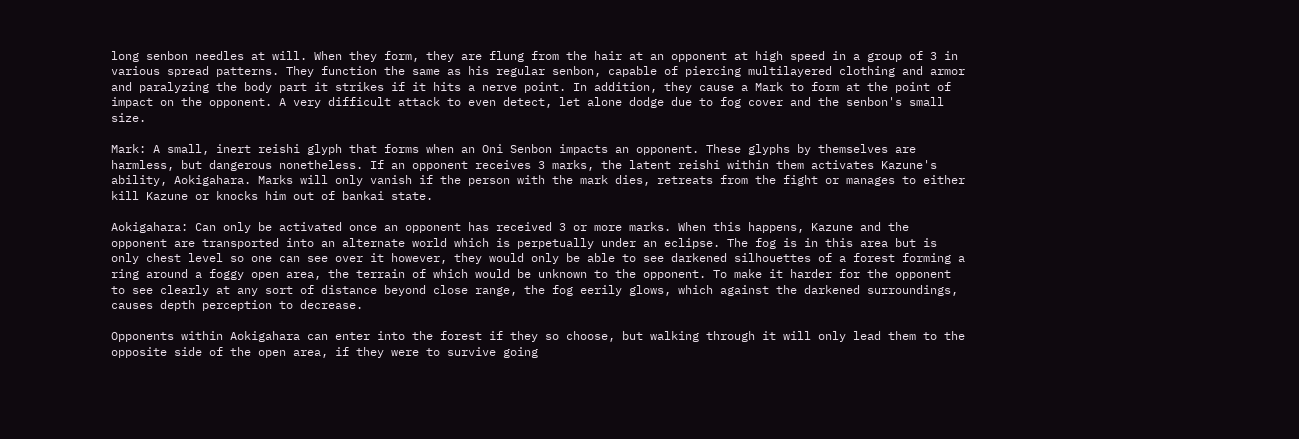long senbon needles at will. When they form, they are flung from the hair at an opponent at high speed in a group of 3 in various spread patterns. They function the same as his regular senbon, capable of piercing multilayered clothing and armor and paralyzing the body part it strikes if it hits a nerve point. In addition, they cause a Mark to form at the point of impact on the opponent. A very difficult attack to even detect, let alone dodge due to fog cover and the senbon's small size.

Mark: A small, inert reishi glyph that forms when an Oni Senbon impacts an opponent. These glyphs by themselves are harmless, but dangerous nonetheless. If an opponent receives 3 marks, the latent reishi within them activates Kazune's ability, Aokigahara. Marks will only vanish if the person with the mark dies, retreats from the fight or manages to either kill Kazune or knocks him out of bankai state.

Aokigahara: Can only be activated once an opponent has received 3 or more marks. When this happens, Kazune and the opponent are transported into an alternate world which is perpetually under an eclipse. The fog is in this area but is only chest level so one can see over it however, they would only be able to see darkened silhouettes of a forest forming a ring around a foggy open area, the terrain of which would be unknown to the opponent. To make it harder for the opponent to see clearly at any sort of distance beyond close range, the fog eerily glows, which against the darkened surroundings, causes depth perception to decrease.

Opponents within Aokigahara can enter into the forest if they so choose, but walking through it will only lead them to the opposite side of the open area, if they were to survive going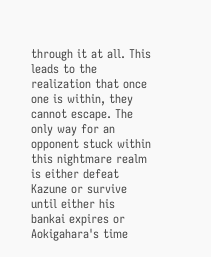through it at all. This leads to the realization that once one is within, they cannot escape. The only way for an opponent stuck within this nightmare realm is either defeat Kazune or survive until either his bankai expires or Aokigahara's time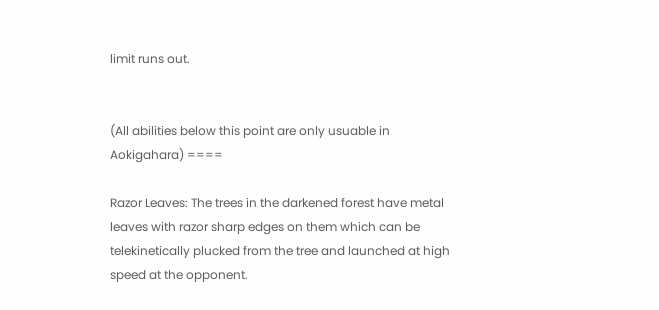limit runs out.


(All abilities below this point are only usuable in Aokigahara) ====

Razor Leaves: The trees in the darkened forest have metal leaves with razor sharp edges on them which can be telekinetically plucked from the tree and launched at high speed at the opponent.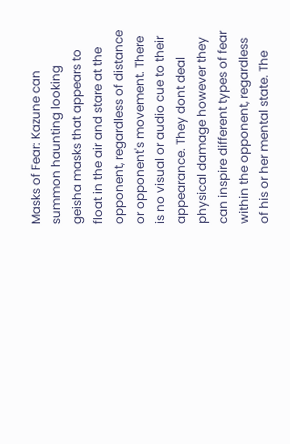Masks of Fear: Kazune can summon haunting looking geisha masks that appears to float in the air and stare at the opponent, regardless of distance or opponent's movement. There is no visual or audio cue to their appearance. They dont deal physical damage however they can inspire different types of fear within the opponent, regardless of his or her mental state. The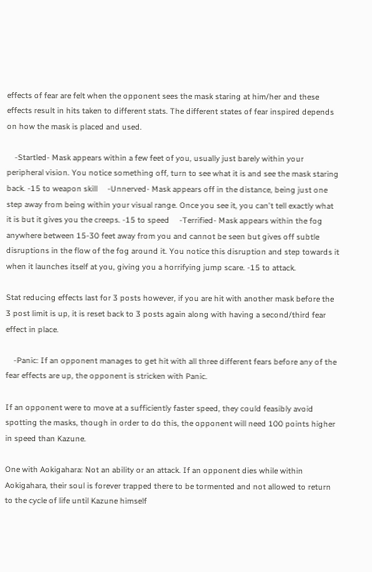effects of fear are felt when the opponent sees the mask staring at him/her and these effects result in hits taken to different stats. The different states of fear inspired depends on how the mask is placed and used.

    -Startled- Mask appears within a few feet of you, usually just barely within your peripheral vision. You notice something off, turn to see what it is and see the mask staring back. -15 to weapon skill     -Unnerved- Mask appears off in the distance, being just one step away from being within your visual range. Once you see it, you can't tell exactly what it is but it gives you the creeps. -15 to speed     -Terrified- Mask appears within the fog anywhere between 15-30 feet away from you and cannot be seen but gives off subtle disruptions in the flow of the fog around it. You notice this disruption and step towards it when it launches itself at you, giving you a horrifying jump scare. -15 to attack.

Stat reducing effects last for 3 posts however, if you are hit with another mask before the 3 post limit is up, it is reset back to 3 posts again along with having a second/third fear effect in place.

    -Panic: If an opponent manages to get hit with all three different fears before any of the fear effects are up, the opponent is stricken with Panic.

If an opponent were to move at a sufficiently faster speed, they could feasibly avoid spotting the masks, though in order to do this, the opponent will need 100 points higher in speed than Kazune.

One with Aokigahara: Not an ability or an attack. If an opponent dies while within Aokigahara, their soul is forever trapped there to be tormented and not allowed to return to the cycle of life until Kazune himself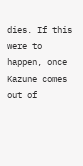dies. If this were to happen, once Kazune comes out of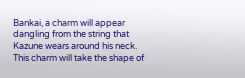Bankai, a charm will appear dangling from the string that Kazune wears around his neck. This charm will take the shape of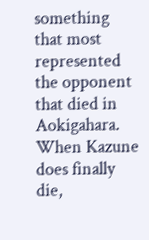something that most represented the opponent that died in Aokigahara. When Kazune does finally die,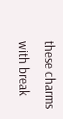these charms with break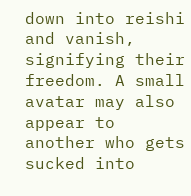down into reishi and vanish, signifying their freedom. A small avatar may also appear to another who gets sucked into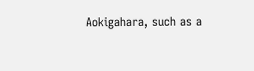Aokigahara, such as a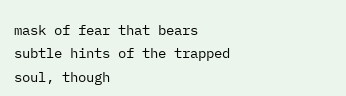mask of fear that bears subtle hints of the trapped soul, though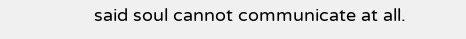said soul cannot communicate at all.